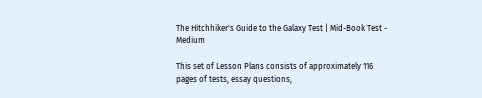The Hitchhiker's Guide to the Galaxy Test | Mid-Book Test - Medium

This set of Lesson Plans consists of approximately 116 pages of tests, essay questions,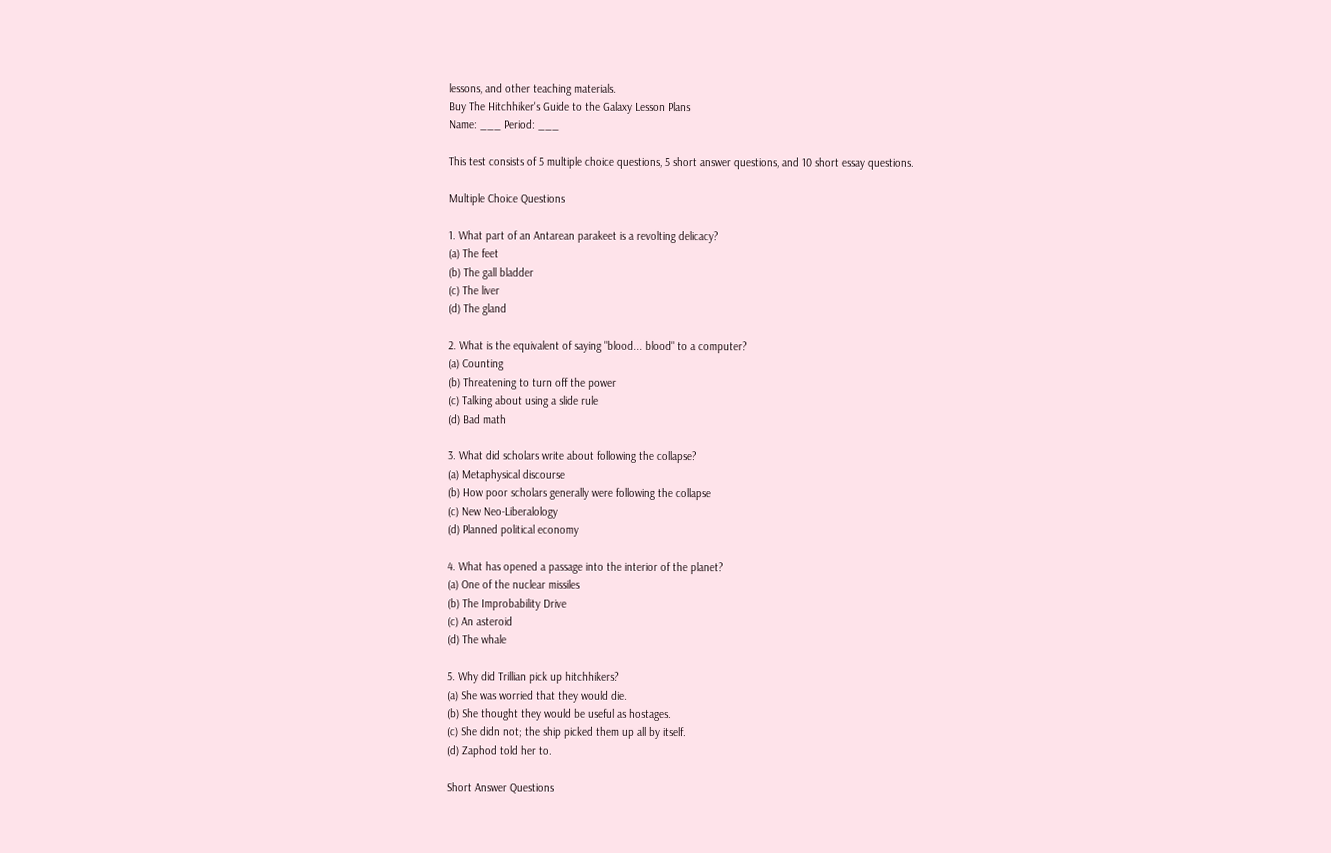lessons, and other teaching materials.
Buy The Hitchhiker's Guide to the Galaxy Lesson Plans
Name: ___ Period: ___

This test consists of 5 multiple choice questions, 5 short answer questions, and 10 short essay questions.

Multiple Choice Questions

1. What part of an Antarean parakeet is a revolting delicacy?
(a) The feet
(b) The gall bladder
(c) The liver
(d) The gland

2. What is the equivalent of saying "blood... blood" to a computer?
(a) Counting
(b) Threatening to turn off the power
(c) Talking about using a slide rule
(d) Bad math

3. What did scholars write about following the collapse?
(a) Metaphysical discourse
(b) How poor scholars generally were following the collapse
(c) New Neo-Liberalology
(d) Planned political economy

4. What has opened a passage into the interior of the planet?
(a) One of the nuclear missiles
(b) The Improbability Drive
(c) An asteroid
(d) The whale

5. Why did Trillian pick up hitchhikers?
(a) She was worried that they would die.
(b) She thought they would be useful as hostages.
(c) She didn not; the ship picked them up all by itself.
(d) Zaphod told her to.

Short Answer Questions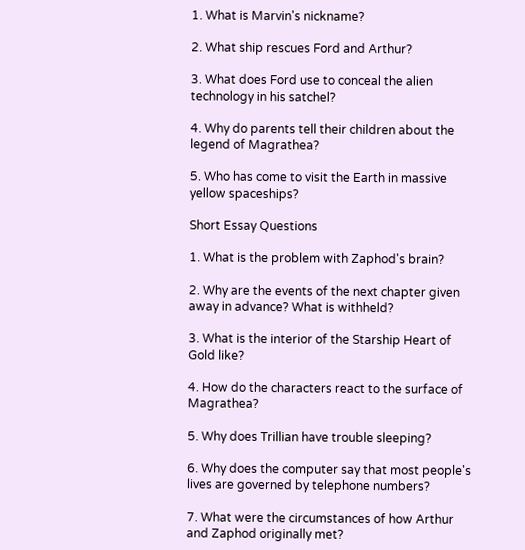1. What is Marvin's nickname?

2. What ship rescues Ford and Arthur?

3. What does Ford use to conceal the alien technology in his satchel?

4. Why do parents tell their children about the legend of Magrathea?

5. Who has come to visit the Earth in massive yellow spaceships?

Short Essay Questions

1. What is the problem with Zaphod's brain?

2. Why are the events of the next chapter given away in advance? What is withheld?

3. What is the interior of the Starship Heart of Gold like?

4. How do the characters react to the surface of Magrathea?

5. Why does Trillian have trouble sleeping?

6. Why does the computer say that most people's lives are governed by telephone numbers?

7. What were the circumstances of how Arthur and Zaphod originally met?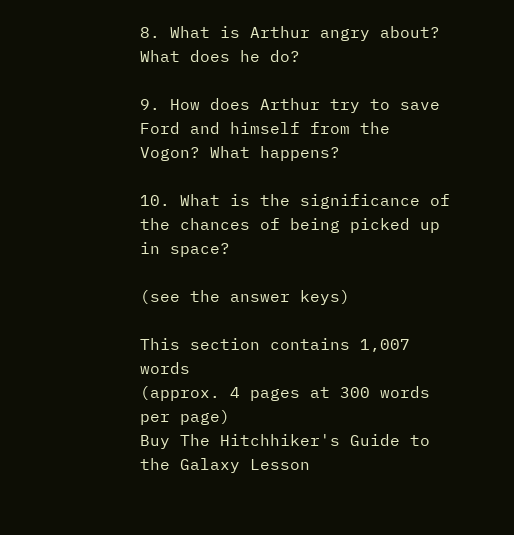8. What is Arthur angry about? What does he do?

9. How does Arthur try to save Ford and himself from the Vogon? What happens?

10. What is the significance of the chances of being picked up in space?

(see the answer keys)

This section contains 1,007 words
(approx. 4 pages at 300 words per page)
Buy The Hitchhiker's Guide to the Galaxy Lesson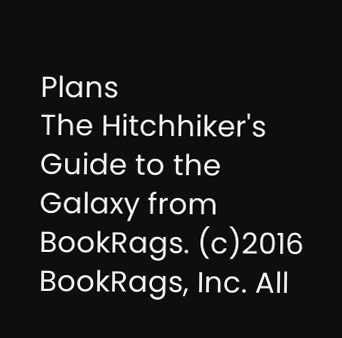Plans
The Hitchhiker's Guide to the Galaxy from BookRags. (c)2016 BookRags, Inc. All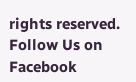rights reserved.
Follow Us on Facebook